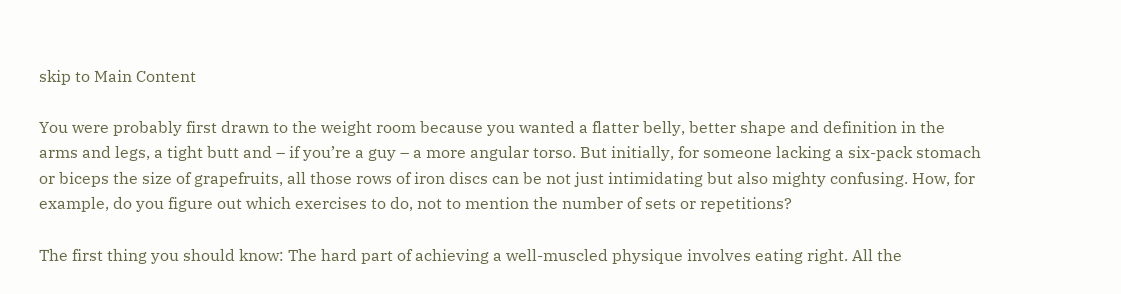skip to Main Content

You were probably first drawn to the weight room because you wanted a flatter belly, better shape and definition in the arms and legs, a tight butt and – if you’re a guy – a more angular torso. But initially, for someone lacking a six-pack stomach or biceps the size of grapefruits, all those rows of iron discs can be not just intimidating but also mighty confusing. How, for example, do you figure out which exercises to do, not to mention the number of sets or repetitions?

The first thing you should know: The hard part of achieving a well-muscled physique involves eating right. All the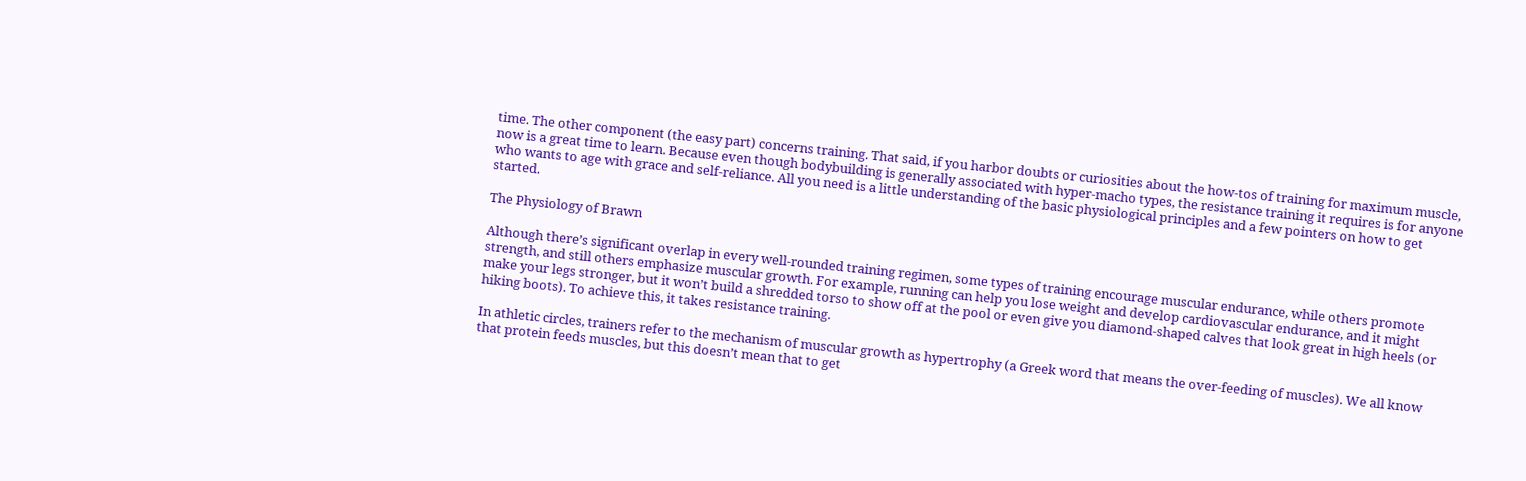time. The other component (the easy part) concerns training. That said, if you harbor doubts or curiosities about the how-tos of training for maximum muscle, now is a great time to learn. Because even though bodybuilding is generally associated with hyper-macho types, the resistance training it requires is for anyone who wants to age with grace and self-reliance. All you need is a little understanding of the basic physiological principles and a few pointers on how to get started.

The Physiology of Brawn

Although there’s significant overlap in every well-rounded training regimen, some types of training encourage muscular endurance, while others promote strength, and still others emphasize muscular growth. For example, running can help you lose weight and develop cardiovascular endurance, and it might make your legs stronger, but it won’t build a shredded torso to show off at the pool or even give you diamond-shaped calves that look great in high heels (or hiking boots). To achieve this, it takes resistance training.

In athletic circles, trainers refer to the mechanism of muscular growth as hypertrophy (a Greek word that means the over-feeding of muscles). We all know that protein feeds muscles, but this doesn’t mean that to get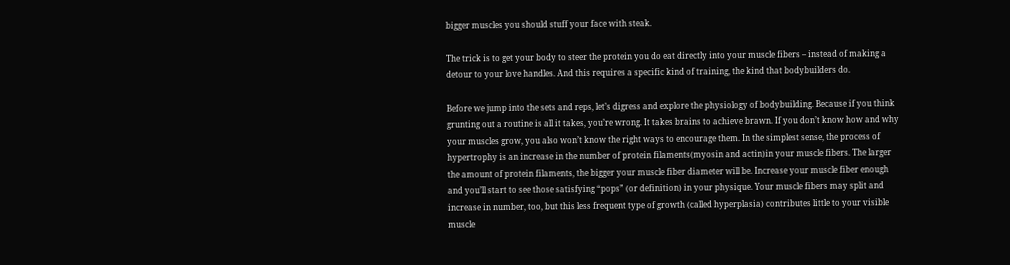bigger muscles you should stuff your face with steak.

The trick is to get your body to steer the protein you do eat directly into your muscle fibers – instead of making a detour to your love handles. And this requires a specific kind of training, the kind that bodybuilders do.

Before we jump into the sets and reps, let’s digress and explore the physiology of bodybuilding. Because if you think grunting out a routine is all it takes, you’re wrong. It takes brains to achieve brawn. If you don’t know how and why your muscles grow, you also won’t know the right ways to encourage them. In the simplest sense, the process of hypertrophy is an increase in the number of protein filaments(myosin and actin)in your muscle fibers. The larger the amount of protein filaments, the bigger your muscle fiber diameter will be. Increase your muscle fiber enough and you’ll start to see those satisfying “pops” (or definition) in your physique. Your muscle fibers may split and increase in number, too, but this less frequent type of growth (called hyperplasia) contributes little to your visible muscle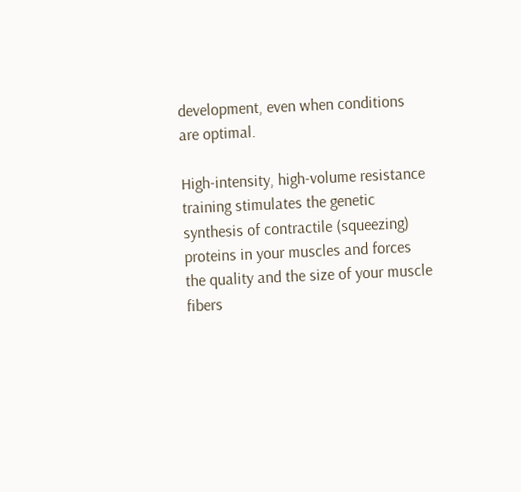development, even when conditions are optimal.

High-intensity, high-volume resistance training stimulates the genetic synthesis of contractile (squeezing) proteins in your muscles and forces the quality and the size of your muscle fibers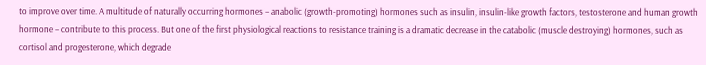to improve over time. A multitude of naturally occurring hormones – anabolic (growth-promoting) hormones such as insulin, insulin-like growth factors, testosterone and human growth hormone – contribute to this process. But one of the first physiological reactions to resistance training is a dramatic decrease in the catabolic (muscle destroying) hormones, such as cortisol and progesterone, which degrade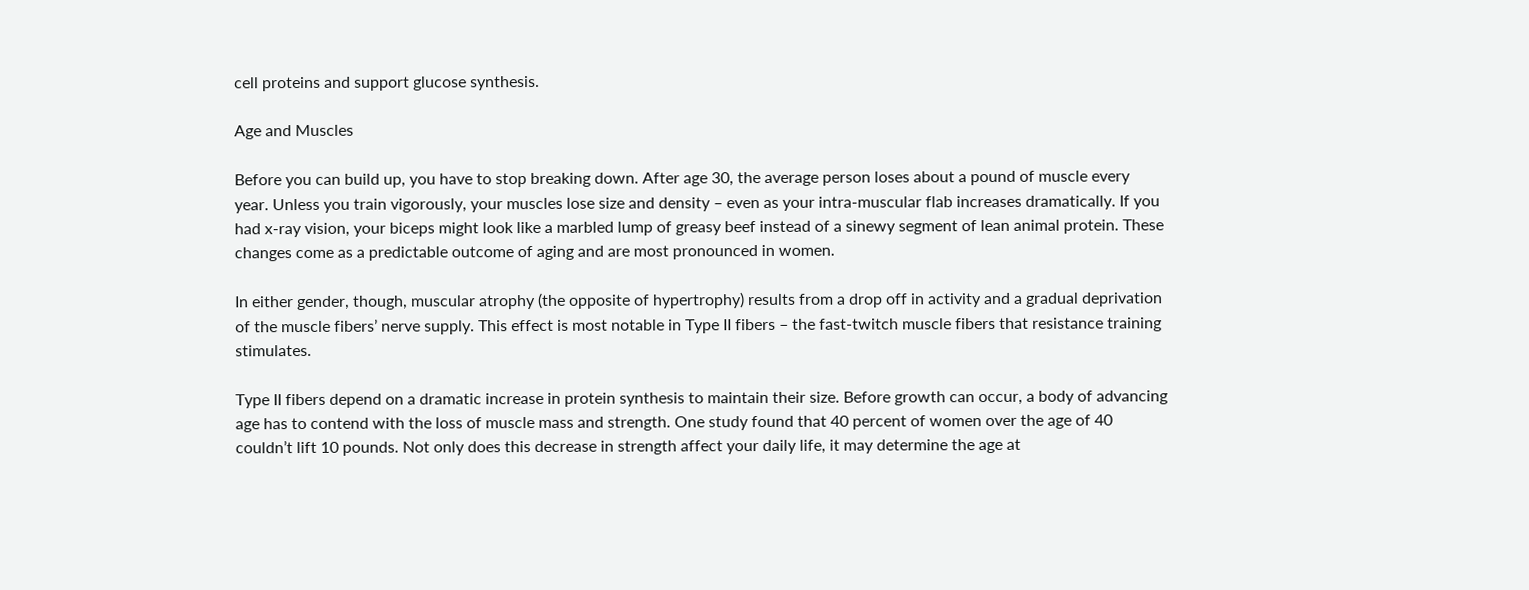cell proteins and support glucose synthesis.

Age and Muscles

Before you can build up, you have to stop breaking down. After age 30, the average person loses about a pound of muscle every year. Unless you train vigorously, your muscles lose size and density – even as your intra-muscular flab increases dramatically. If you had x-ray vision, your biceps might look like a marbled lump of greasy beef instead of a sinewy segment of lean animal protein. These changes come as a predictable outcome of aging and are most pronounced in women.

In either gender, though, muscular atrophy (the opposite of hypertrophy) results from a drop off in activity and a gradual deprivation of the muscle fibers’ nerve supply. This effect is most notable in Type II fibers – the fast-twitch muscle fibers that resistance training stimulates.

Type II fibers depend on a dramatic increase in protein synthesis to maintain their size. Before growth can occur, a body of advancing age has to contend with the loss of muscle mass and strength. One study found that 40 percent of women over the age of 40 couldn’t lift 10 pounds. Not only does this decrease in strength affect your daily life, it may determine the age at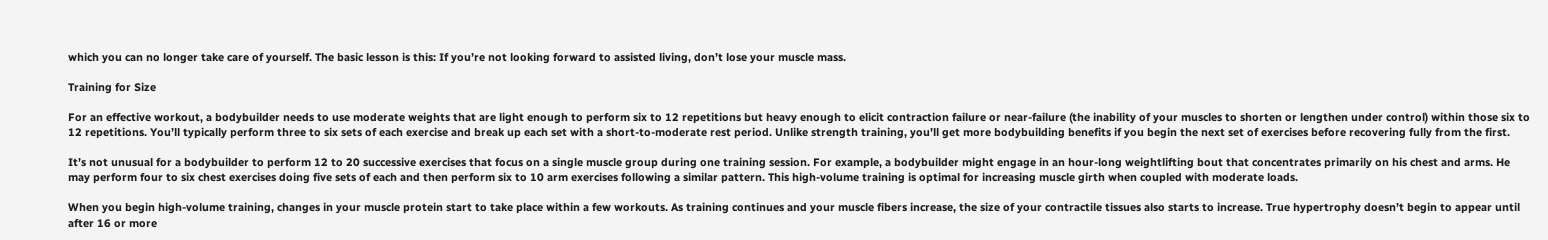which you can no longer take care of yourself. The basic lesson is this: If you’re not looking forward to assisted living, don’t lose your muscle mass.

Training for Size

For an effective workout, a bodybuilder needs to use moderate weights that are light enough to perform six to 12 repetitions but heavy enough to elicit contraction failure or near-failure (the inability of your muscles to shorten or lengthen under control) within those six to 12 repetitions. You’ll typically perform three to six sets of each exercise and break up each set with a short-to-moderate rest period. Unlike strength training, you’ll get more bodybuilding benefits if you begin the next set of exercises before recovering fully from the first.

It’s not unusual for a bodybuilder to perform 12 to 20 successive exercises that focus on a single muscle group during one training session. For example, a bodybuilder might engage in an hour-long weightlifting bout that concentrates primarily on his chest and arms. He may perform four to six chest exercises doing five sets of each and then perform six to 10 arm exercises following a similar pattern. This high-volume training is optimal for increasing muscle girth when coupled with moderate loads.

When you begin high-volume training, changes in your muscle protein start to take place within a few workouts. As training continues and your muscle fibers increase, the size of your contractile tissues also starts to increase. True hypertrophy doesn’t begin to appear until after 16 or more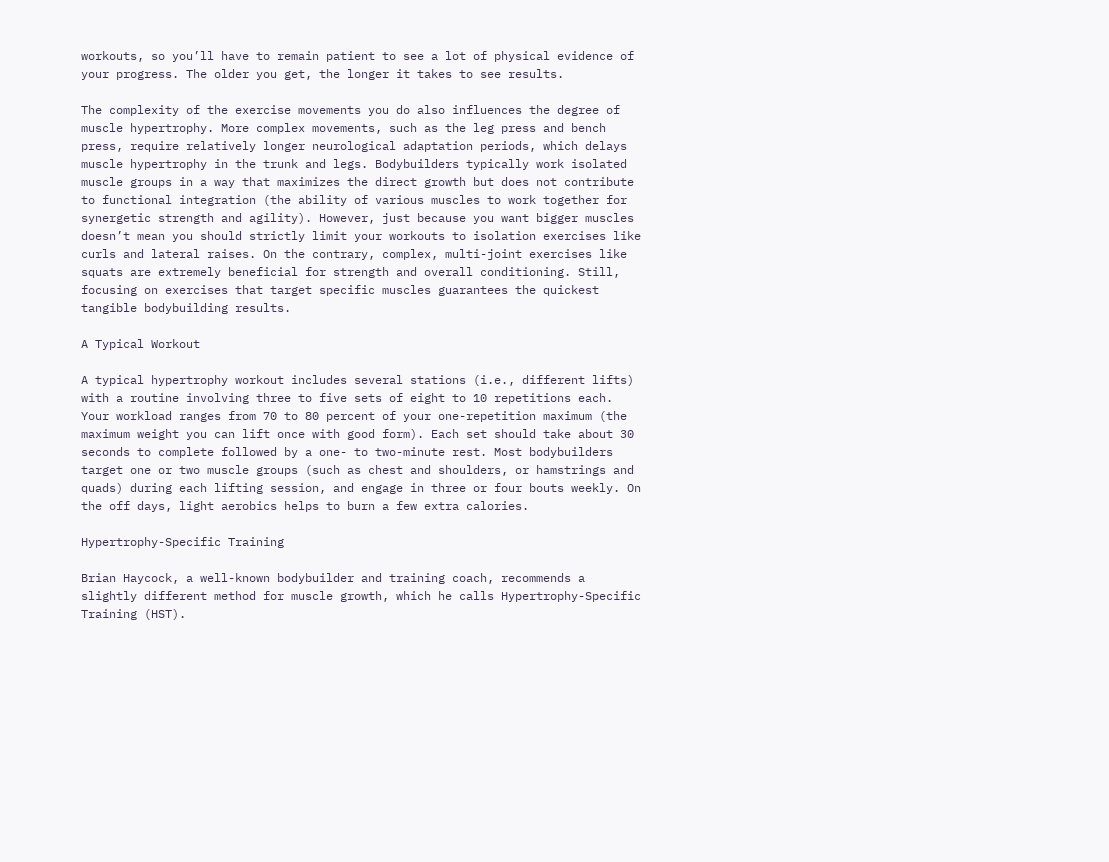workouts, so you’ll have to remain patient to see a lot of physical evidence of your progress. The older you get, the longer it takes to see results.

The complexity of the exercise movements you do also influences the degree of muscle hypertrophy. More complex movements, such as the leg press and bench press, require relatively longer neurological adaptation periods, which delays muscle hypertrophy in the trunk and legs. Bodybuilders typically work isolated muscle groups in a way that maximizes the direct growth but does not contribute to functional integration (the ability of various muscles to work together for synergetic strength and agility). However, just because you want bigger muscles doesn’t mean you should strictly limit your workouts to isolation exercises like curls and lateral raises. On the contrary, complex, multi-joint exercises like squats are extremely beneficial for strength and overall conditioning. Still, focusing on exercises that target specific muscles guarantees the quickest tangible bodybuilding results.

A Typical Workout

A typical hypertrophy workout includes several stations (i.e., different lifts) with a routine involving three to five sets of eight to 10 repetitions each. Your workload ranges from 70 to 80 percent of your one-repetition maximum (the maximum weight you can lift once with good form). Each set should take about 30 seconds to complete followed by a one- to two-minute rest. Most bodybuilders target one or two muscle groups (such as chest and shoulders, or hamstrings and quads) during each lifting session, and engage in three or four bouts weekly. On the off days, light aerobics helps to burn a few extra calories.

Hypertrophy-Specific Training

Brian Haycock, a well-known bodybuilder and training coach, recommends a slightly different method for muscle growth, which he calls Hypertrophy-Specific Training (HST).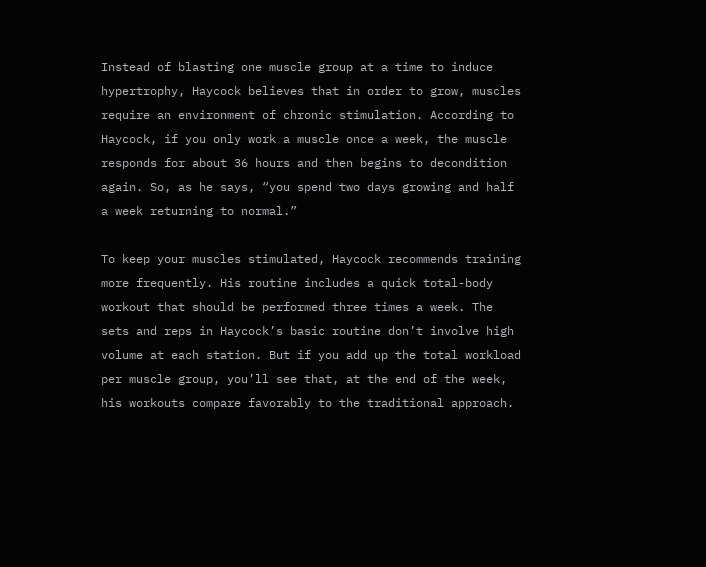Instead of blasting one muscle group at a time to induce hypertrophy, Haycock believes that in order to grow, muscles require an environment of chronic stimulation. According to Haycock, if you only work a muscle once a week, the muscle responds for about 36 hours and then begins to decondition again. So, as he says, “you spend two days growing and half a week returning to normal.”

To keep your muscles stimulated, Haycock recommends training more frequently. His routine includes a quick total-body workout that should be performed three times a week. The sets and reps in Haycock’s basic routine don’t involve high volume at each station. But if you add up the total workload per muscle group, you’ll see that, at the end of the week, his workouts compare favorably to the traditional approach.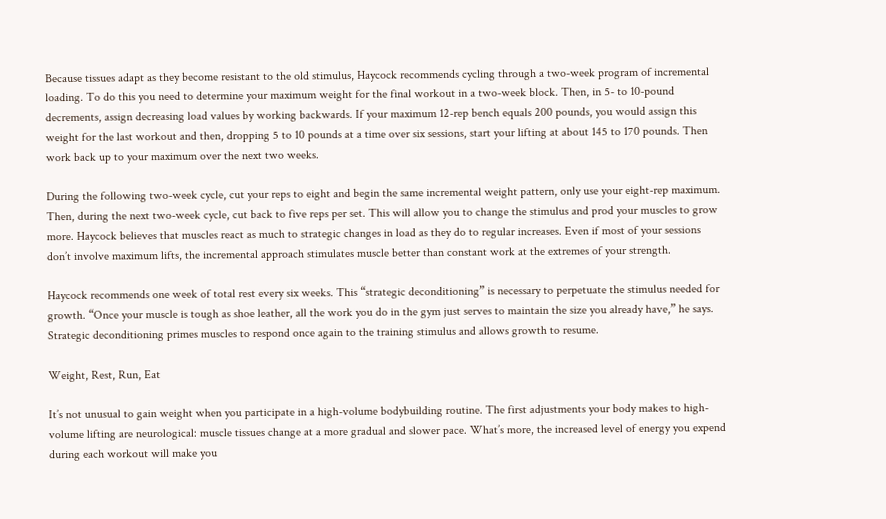Because tissues adapt as they become resistant to the old stimulus, Haycock recommends cycling through a two-week program of incremental loading. To do this you need to determine your maximum weight for the final workout in a two-week block. Then, in 5- to 10-pound decrements, assign decreasing load values by working backwards. If your maximum 12-rep bench equals 200 pounds, you would assign this weight for the last workout and then, dropping 5 to 10 pounds at a time over six sessions, start your lifting at about 145 to 170 pounds. Then work back up to your maximum over the next two weeks.

During the following two-week cycle, cut your reps to eight and begin the same incremental weight pattern, only use your eight-rep maximum. Then, during the next two-week cycle, cut back to five reps per set. This will allow you to change the stimulus and prod your muscles to grow more. Haycock believes that muscles react as much to strategic changes in load as they do to regular increases. Even if most of your sessions don’t involve maximum lifts, the incremental approach stimulates muscle better than constant work at the extremes of your strength.

Haycock recommends one week of total rest every six weeks. This “strategic deconditioning” is necessary to perpetuate the stimulus needed for growth. “Once your muscle is tough as shoe leather, all the work you do in the gym just serves to maintain the size you already have,” he says. Strategic deconditioning primes muscles to respond once again to the training stimulus and allows growth to resume.

Weight, Rest, Run, Eat

It’s not unusual to gain weight when you participate in a high-volume bodybuilding routine. The first adjustments your body makes to high-volume lifting are neurological: muscle tissues change at a more gradual and slower pace. What’s more, the increased level of energy you expend during each workout will make you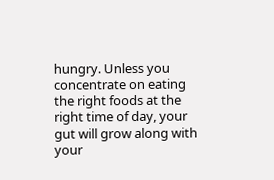hungry. Unless you concentrate on eating the right foods at the right time of day, your gut will grow along with your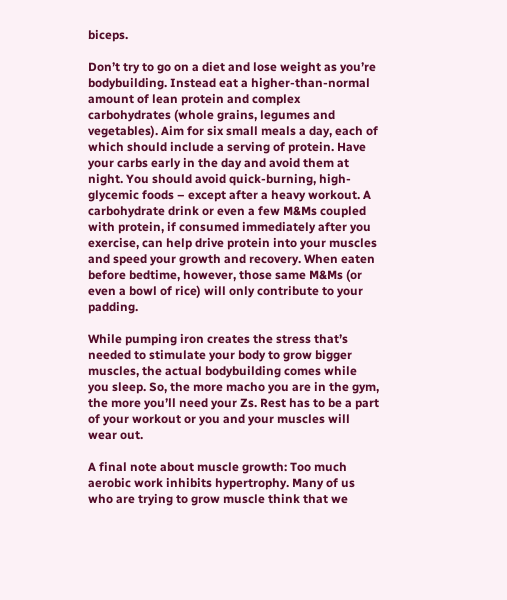biceps.

Don’t try to go on a diet and lose weight as you’re bodybuilding. Instead eat a higher-than-normal amount of lean protein and complex carbohydrates (whole grains, legumes and vegetables). Aim for six small meals a day, each of which should include a serving of protein. Have your carbs early in the day and avoid them at night. You should avoid quick-burning, high-glycemic foods – except after a heavy workout. A carbohydrate drink or even a few M&Ms coupled with protein, if consumed immediately after you exercise, can help drive protein into your muscles and speed your growth and recovery. When eaten before bedtime, however, those same M&Ms (or even a bowl of rice) will only contribute to your padding.

While pumping iron creates the stress that’s needed to stimulate your body to grow bigger muscles, the actual bodybuilding comes while you sleep. So, the more macho you are in the gym, the more you’ll need your Zs. Rest has to be a part of your workout or you and your muscles will wear out.

A final note about muscle growth: Too much aerobic work inhibits hypertrophy. Many of us who are trying to grow muscle think that we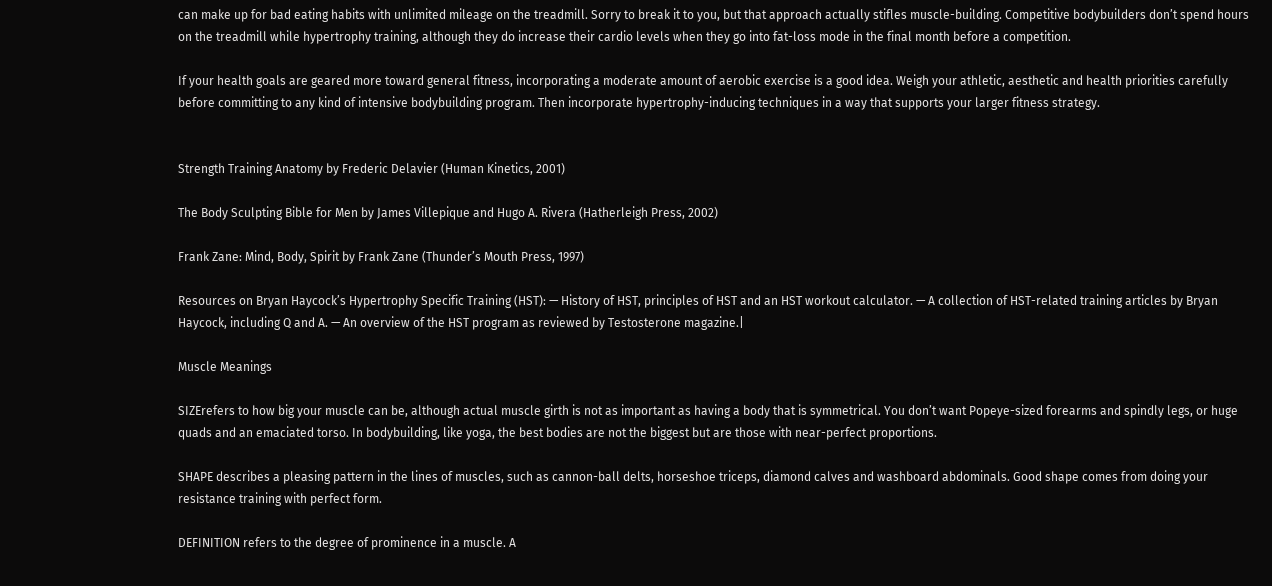can make up for bad eating habits with unlimited mileage on the treadmill. Sorry to break it to you, but that approach actually stifles muscle-building. Competitive bodybuilders don’t spend hours on the treadmill while hypertrophy training, although they do increase their cardio levels when they go into fat-loss mode in the final month before a competition.

If your health goals are geared more toward general fitness, incorporating a moderate amount of aerobic exercise is a good idea. Weigh your athletic, aesthetic and health priorities carefully before committing to any kind of intensive bodybuilding program. Then incorporate hypertrophy-inducing techniques in a way that supports your larger fitness strategy.


Strength Training Anatomy by Frederic Delavier (Human Kinetics, 2001)

The Body Sculpting Bible for Men by James Villepique and Hugo A. Rivera (Hatherleigh Press, 2002)

Frank Zane: Mind, Body, Spirit by Frank Zane (Thunder’s Mouth Press, 1997)

Resources on Bryan Haycock’s Hypertrophy Specific Training (HST): — History of HST, principles of HST and an HST workout calculator. — A collection of HST-related training articles by Bryan Haycock, including Q and A. — An overview of the HST program as reviewed by Testosterone magazine.|

Muscle Meanings

SIZErefers to how big your muscle can be, although actual muscle girth is not as important as having a body that is symmetrical. You don’t want Popeye-sized forearms and spindly legs, or huge quads and an emaciated torso. In bodybuilding, like yoga, the best bodies are not the biggest but are those with near-perfect proportions.

SHAPE describes a pleasing pattern in the lines of muscles, such as cannon-ball delts, horseshoe triceps, diamond calves and washboard abdominals. Good shape comes from doing your resistance training with perfect form.

DEFINITION refers to the degree of prominence in a muscle. A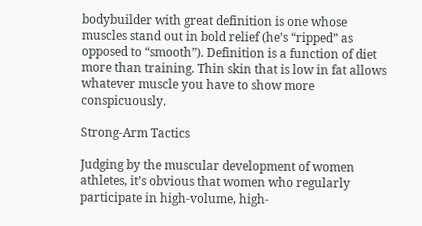bodybuilder with great definition is one whose muscles stand out in bold relief (he’s “ripped” as opposed to “smooth”). Definition is a function of diet more than training. Thin skin that is low in fat allows whatever muscle you have to show more conspicuously.

Strong-Arm Tactics

Judging by the muscular development of women athletes, it’s obvious that women who regularly participate in high-volume, high-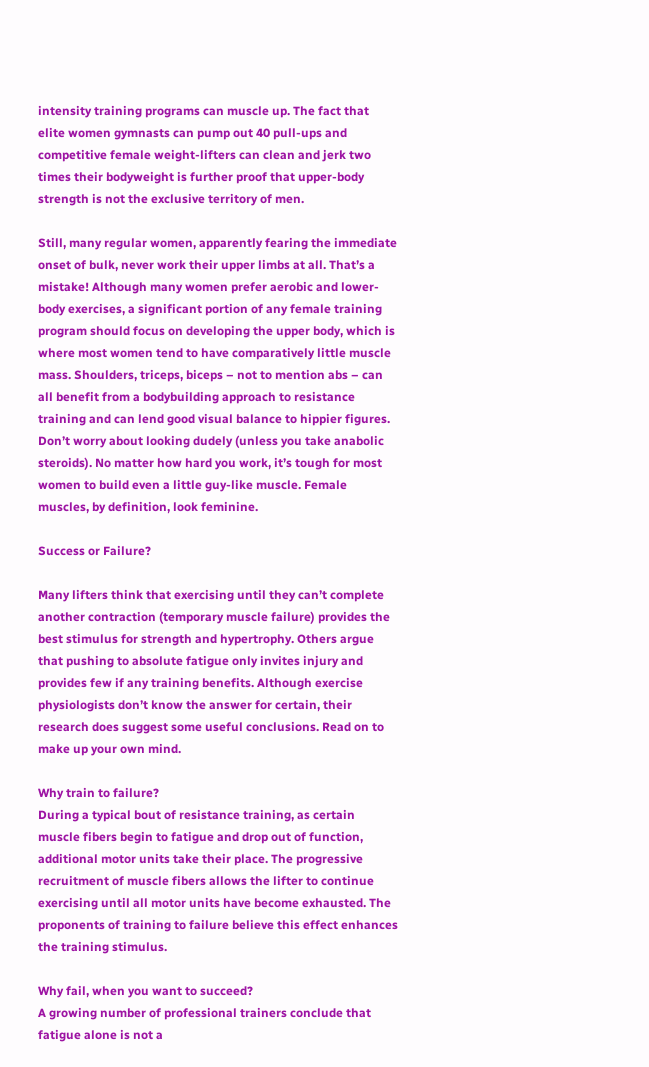intensity training programs can muscle up. The fact that elite women gymnasts can pump out 40 pull-ups and competitive female weight-lifters can clean and jerk two times their bodyweight is further proof that upper-body strength is not the exclusive territory of men.

Still, many regular women, apparently fearing the immediate onset of bulk, never work their upper limbs at all. That’s a mistake! Although many women prefer aerobic and lower-body exercises, a significant portion of any female training program should focus on developing the upper body, which is where most women tend to have comparatively little muscle mass. Shoulders, triceps, biceps – not to mention abs – can all benefit from a bodybuilding approach to resistance training and can lend good visual balance to hippier figures. Don’t worry about looking dudely (unless you take anabolic steroids). No matter how hard you work, it’s tough for most women to build even a little guy-like muscle. Female muscles, by definition, look feminine.

Success or Failure?

Many lifters think that exercising until they can’t complete another contraction (temporary muscle failure) provides the best stimulus for strength and hypertrophy. Others argue that pushing to absolute fatigue only invites injury and provides few if any training benefits. Although exercise physiologists don’t know the answer for certain, their research does suggest some useful conclusions. Read on to make up your own mind.

Why train to failure?
During a typical bout of resistance training, as certain muscle fibers begin to fatigue and drop out of function, additional motor units take their place. The progressive recruitment of muscle fibers allows the lifter to continue exercising until all motor units have become exhausted. The proponents of training to failure believe this effect enhances the training stimulus.

Why fail, when you want to succeed?
A growing number of professional trainers conclude that fatigue alone is not a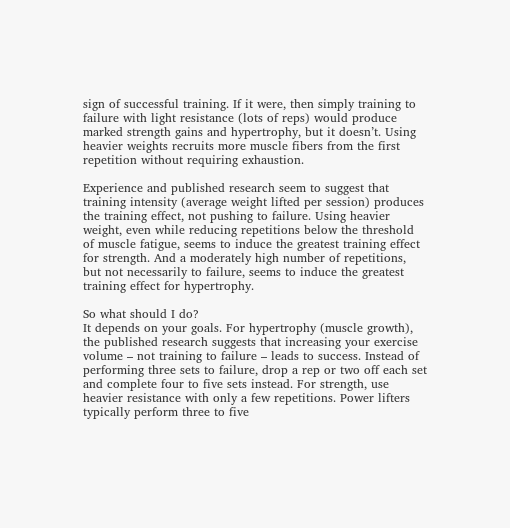sign of successful training. If it were, then simply training to failure with light resistance (lots of reps) would produce marked strength gains and hypertrophy, but it doesn’t. Using heavier weights recruits more muscle fibers from the first repetition without requiring exhaustion.

Experience and published research seem to suggest that training intensity (average weight lifted per session) produces the training effect, not pushing to failure. Using heavier weight, even while reducing repetitions below the threshold of muscle fatigue, seems to induce the greatest training effect for strength. And a moderately high number of repetitions, but not necessarily to failure, seems to induce the greatest training effect for hypertrophy.

So what should I do?
It depends on your goals. For hypertrophy (muscle growth), the published research suggests that increasing your exercise volume – not training to failure – leads to success. Instead of performing three sets to failure, drop a rep or two off each set and complete four to five sets instead. For strength, use heavier resistance with only a few repetitions. Power lifters typically perform three to five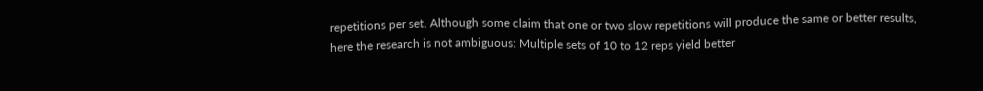repetitions per set. Although some claim that one or two slow repetitions will produce the same or better results, here the research is not ambiguous: Multiple sets of 10 to 12 reps yield better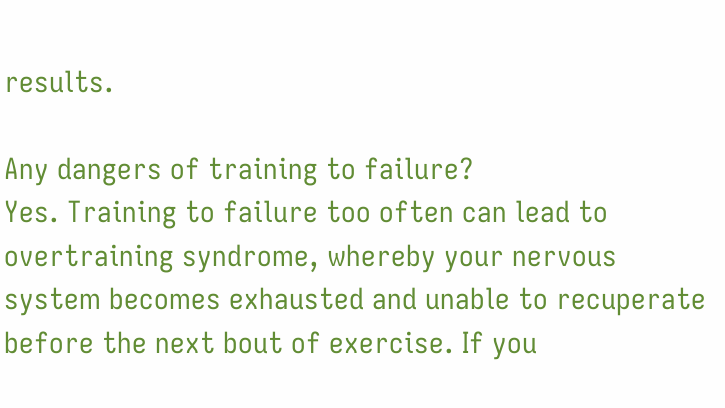results.

Any dangers of training to failure?
Yes. Training to failure too often can lead to overtraining syndrome, whereby your nervous system becomes exhausted and unable to recuperate before the next bout of exercise. If you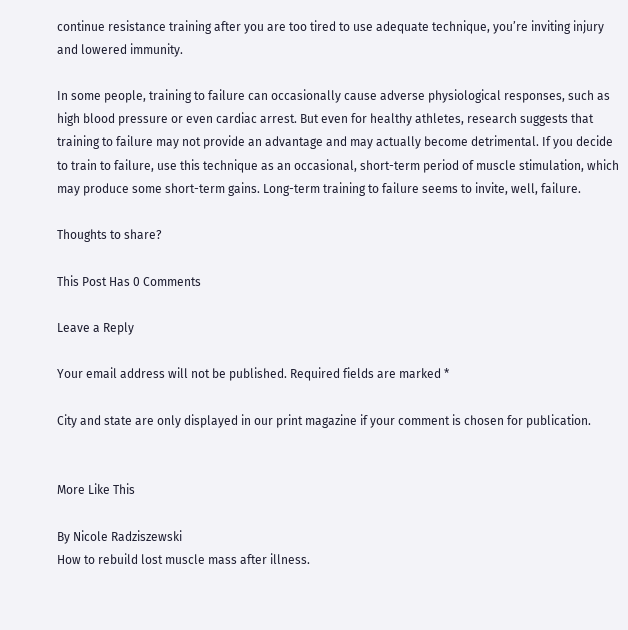continue resistance training after you are too tired to use adequate technique, you’re inviting injury and lowered immunity.

In some people, training to failure can occasionally cause adverse physiological responses, such as high blood pressure or even cardiac arrest. But even for healthy athletes, research suggests that training to failure may not provide an advantage and may actually become detrimental. If you decide to train to failure, use this technique as an occasional, short-term period of muscle stimulation, which may produce some short-term gains. Long-term training to failure seems to invite, well, failure.

Thoughts to share?

This Post Has 0 Comments

Leave a Reply

Your email address will not be published. Required fields are marked *

City and state are only displayed in our print magazine if your comment is chosen for publication.


More Like This

By Nicole Radziszewski
How to rebuild lost muscle mass after illness.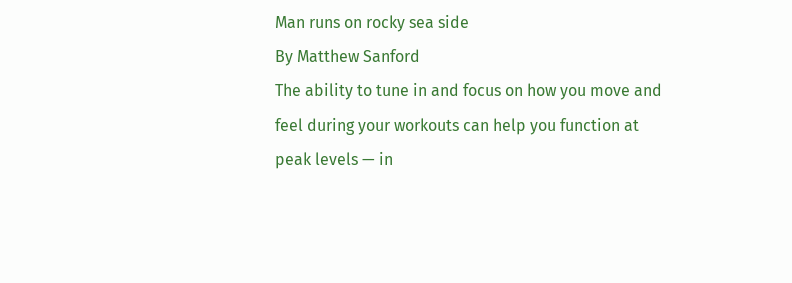Man runs on rocky sea side
By Matthew Sanford
The ability to tune in and focus on how you move and feel during your workouts can help you function at peak levels — in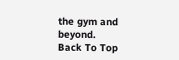the gym and beyond.
Back To Top